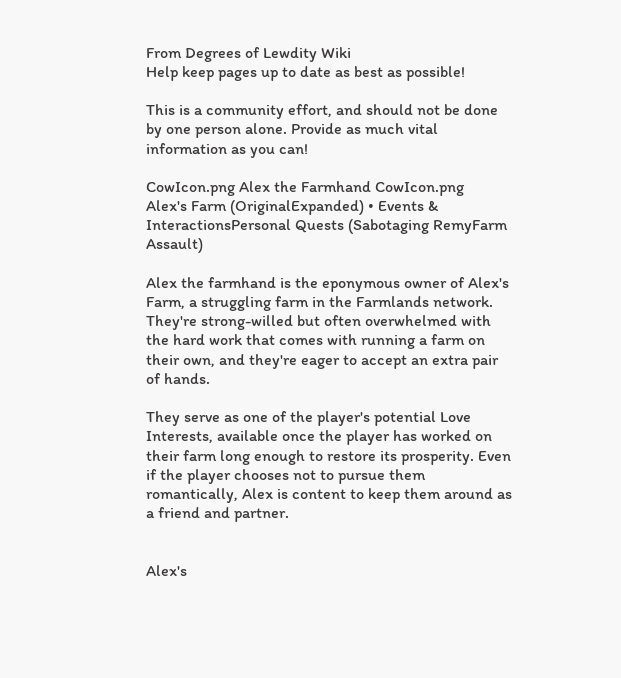From Degrees of Lewdity Wiki
Help keep pages up to date as best as possible!

This is a community effort, and should not be done by one person alone. Provide as much vital information as you can!

CowIcon.png Alex the Farmhand CowIcon.png
Alex's Farm (OriginalExpanded) • Events & InteractionsPersonal Quests (Sabotaging RemyFarm Assault)

Alex the farmhand is the eponymous owner of Alex's Farm, a struggling farm in the Farmlands network. They're strong-willed but often overwhelmed with the hard work that comes with running a farm on their own, and they're eager to accept an extra pair of hands.

They serve as one of the player's potential Love Interests, available once the player has worked on their farm long enough to restore its prosperity. Even if the player chooses not to pursue them romantically, Alex is content to keep them around as a friend and partner.


Alex's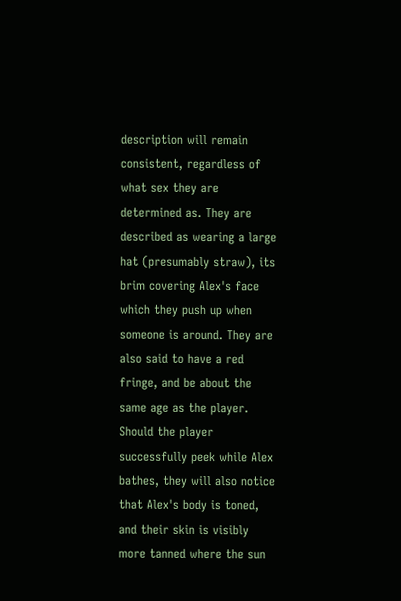description will remain consistent, regardless of what sex they are determined as. They are described as wearing a large hat (presumably straw), its brim covering Alex's face which they push up when someone is around. They are also said to have a red fringe, and be about the same age as the player. Should the player successfully peek while Alex bathes, they will also notice that Alex's body is toned, and their skin is visibly more tanned where the sun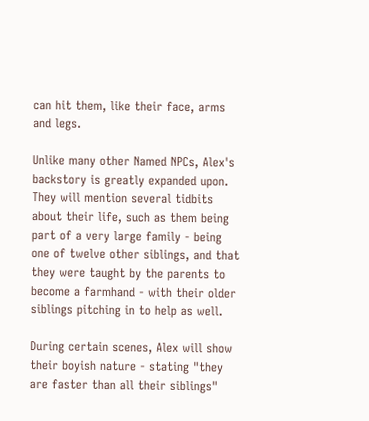can hit them, like their face, arms and legs.

Unlike many other Named NPCs, Alex's backstory is greatly expanded upon. They will mention several tidbits about their life, such as them being part of a very large family - being one of twelve other siblings, and that they were taught by the parents to become a farmhand - with their older siblings pitching in to help as well.

During certain scenes, Alex will show their boyish nature - stating "they are faster than all their siblings"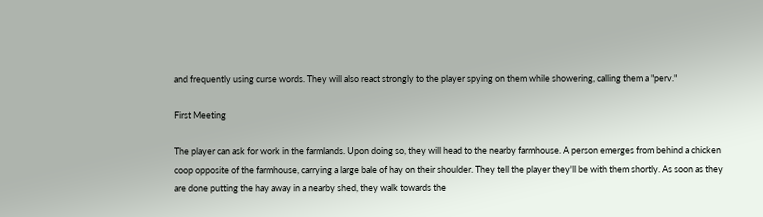and frequently using curse words. They will also react strongly to the player spying on them while showering, calling them a "perv."

First Meeting

The player can ask for work in the farmlands. Upon doing so, they will head to the nearby farmhouse. A person emerges from behind a chicken coop opposite of the farmhouse, carrying a large bale of hay on their shoulder. They tell the player they'll be with them shortly. As soon as they are done putting the hay away in a nearby shed, they walk towards the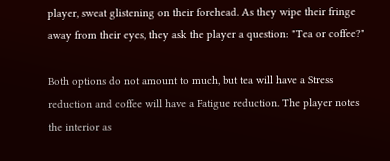player, sweat glistening on their forehead. As they wipe their fringe away from their eyes, they ask the player a question: "Tea or coffee?"

Both options do not amount to much, but tea will have a Stress reduction and coffee will have a Fatigue reduction. The player notes the interior as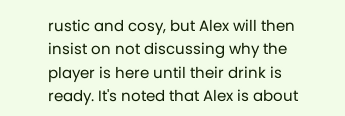rustic and cosy, but Alex will then insist on not discussing why the player is here until their drink is ready. It's noted that Alex is about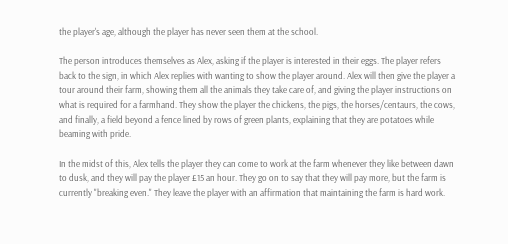the player's age, although the player has never seen them at the school.

The person introduces themselves as Alex, asking if the player is interested in their eggs. The player refers back to the sign, in which Alex replies with wanting to show the player around. Alex will then give the player a tour around their farm, showing them all the animals they take care of, and giving the player instructions on what is required for a farmhand. They show the player the chickens, the pigs, the horses/centaurs, the cows, and finally, a field beyond a fence lined by rows of green plants, explaining that they are potatoes while beaming with pride.

In the midst of this, Alex tells the player they can come to work at the farm whenever they like between dawn to dusk, and they will pay the player £15 an hour. They go on to say that they will pay more, but the farm is currently "breaking even." They leave the player with an affirmation that maintaining the farm is hard work.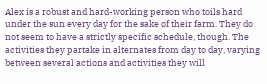Alex is a robust and hard-working person who toils hard under the sun every day for the sake of their farm. They do not seem to have a strictly specific schedule, though. The activities they partake in alternates from day to day, varying between several actions and activities they will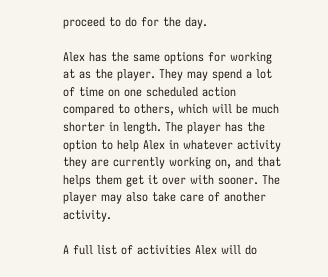proceed to do for the day.

Alex has the same options for working at as the player. They may spend a lot of time on one scheduled action compared to others, which will be much shorter in length. The player has the option to help Alex in whatever activity they are currently working on, and that helps them get it over with sooner. The player may also take care of another activity.

A full list of activities Alex will do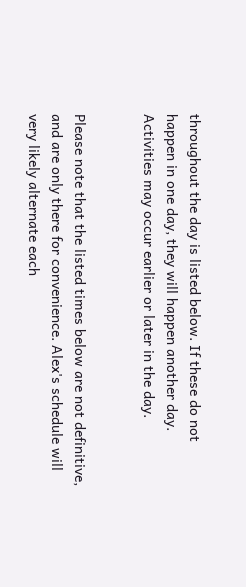throughout the day is listed below. If these do not happen in one day, they will happen another day. Activities may occur earlier or later in the day.


Please note that the listed times below are not definitive, and are only there for convenience. Alex's schedule will very likely alternate each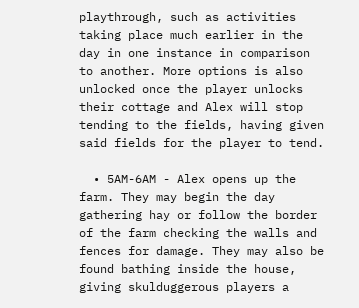playthrough, such as activities taking place much earlier in the day in one instance in comparison to another. More options is also unlocked once the player unlocks their cottage and Alex will stop tending to the fields, having given said fields for the player to tend.

  • 5AM-6AM - Alex opens up the farm. They may begin the day gathering hay or follow the border of the farm checking the walls and fences for damage. They may also be found bathing inside the house, giving skulduggerous players a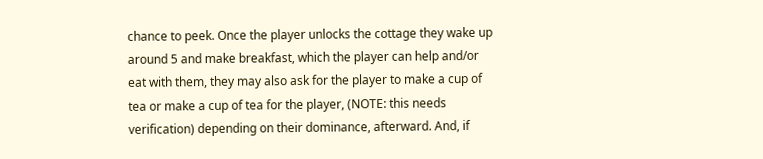chance to peek. Once the player unlocks the cottage they wake up around 5 and make breakfast, which the player can help and/or eat with them, they may also ask for the player to make a cup of tea or make a cup of tea for the player, (NOTE: this needs verification) depending on their dominance, afterward. And, if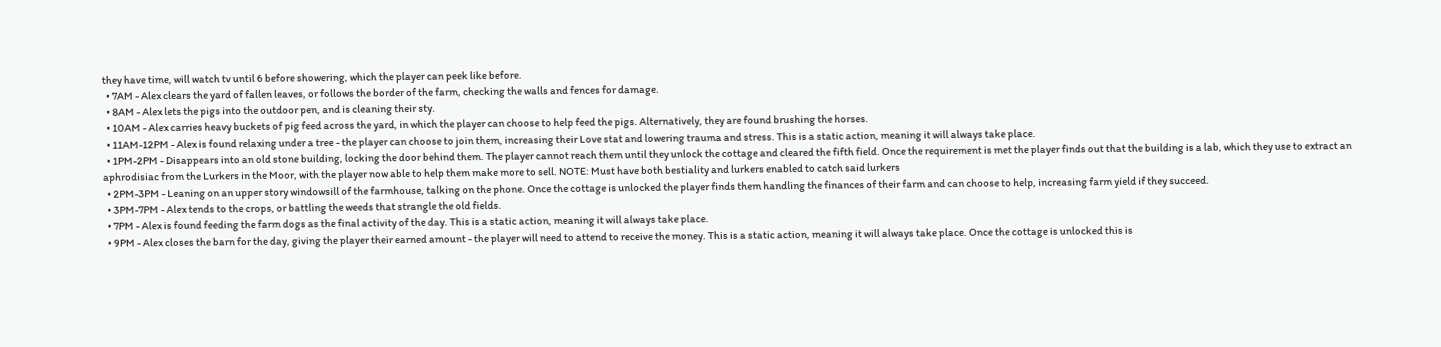they have time, will watch tv until 6 before showering, which the player can peek like before.
  • 7AM - Alex clears the yard of fallen leaves, or follows the border of the farm, checking the walls and fences for damage.
  • 8AM - Alex lets the pigs into the outdoor pen, and is cleaning their sty.
  • 10AM - Alex carries heavy buckets of pig feed across the yard, in which the player can choose to help feed the pigs. Alternatively, they are found brushing the horses.
  • 11AM-12PM - Alex is found relaxing under a tree - the player can choose to join them, increasing their Love stat and lowering trauma and stress. This is a static action, meaning it will always take place.
  • 1PM-2PM - Disappears into an old stone building, locking the door behind them. The player cannot reach them until they unlock the cottage and cleared the fifth field. Once the requirement is met the player finds out that the building is a lab, which they use to extract an aphrodisiac from the Lurkers in the Moor, with the player now able to help them make more to sell. NOTE: Must have both bestiality and lurkers enabled to catch said lurkers
  • 2PM-3PM - Leaning on an upper story windowsill of the farmhouse, talking on the phone. Once the cottage is unlocked the player finds them handling the finances of their farm and can choose to help, increasing farm yield if they succeed.
  • 3PM-7PM - Alex tends to the crops, or battling the weeds that strangle the old fields.
  • 7PM - Alex is found feeding the farm dogs as the final activity of the day. This is a static action, meaning it will always take place.
  • 9PM - Alex closes the barn for the day, giving the player their earned amount - the player will need to attend to receive the money. This is a static action, meaning it will always take place. Once the cottage is unlocked this is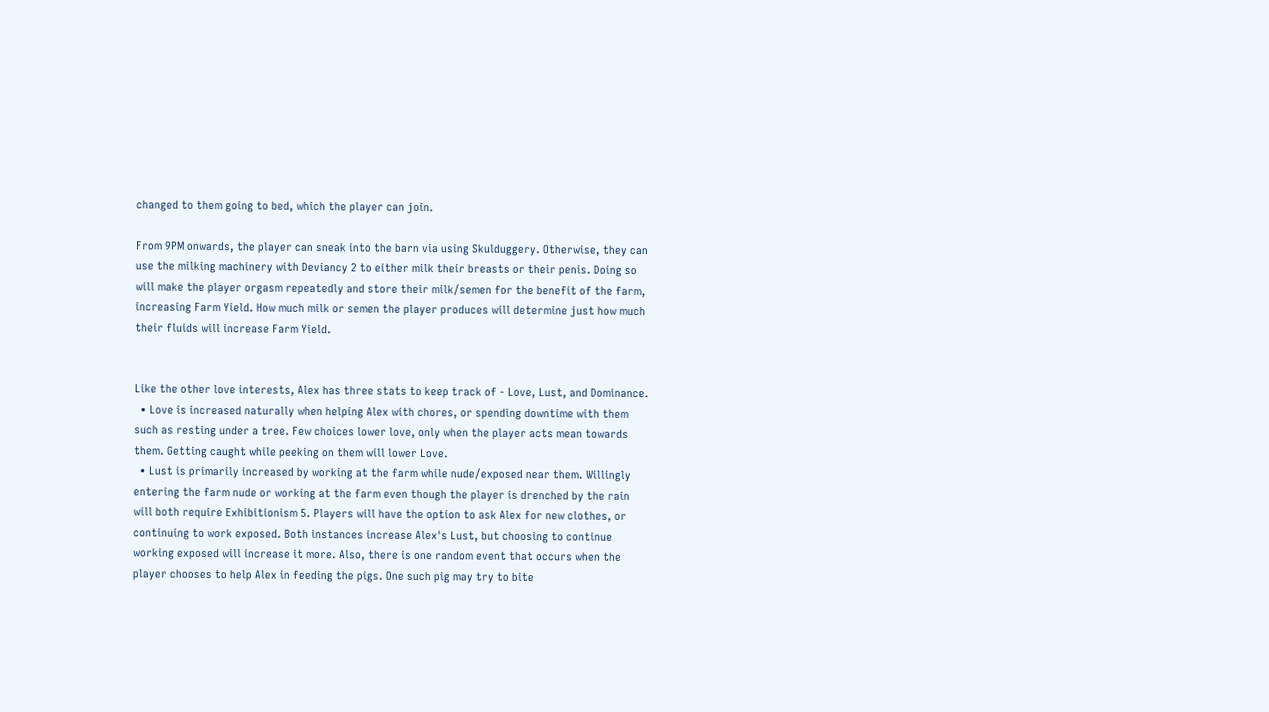changed to them going to bed, which the player can join.

From 9PM onwards, the player can sneak into the barn via using Skulduggery. Otherwise, they can use the milking machinery with Deviancy 2 to either milk their breasts or their penis. Doing so will make the player orgasm repeatedly and store their milk/semen for the benefit of the farm, increasing Farm Yield. How much milk or semen the player produces will determine just how much their fluids will increase Farm Yield.


Like the other love interests, Alex has three stats to keep track of - Love, Lust, and Dominance.
  • Love is increased naturally when helping Alex with chores, or spending downtime with them such as resting under a tree. Few choices lower love, only when the player acts mean towards them. Getting caught while peeking on them will lower Love.
  • Lust is primarily increased by working at the farm while nude/exposed near them. Willingly entering the farm nude or working at the farm even though the player is drenched by the rain will both require Exhibitionism 5. Players will have the option to ask Alex for new clothes, or continuing to work exposed. Both instances increase Alex's Lust, but choosing to continue working exposed will increase it more. Also, there is one random event that occurs when the player chooses to help Alex in feeding the pigs. One such pig may try to bite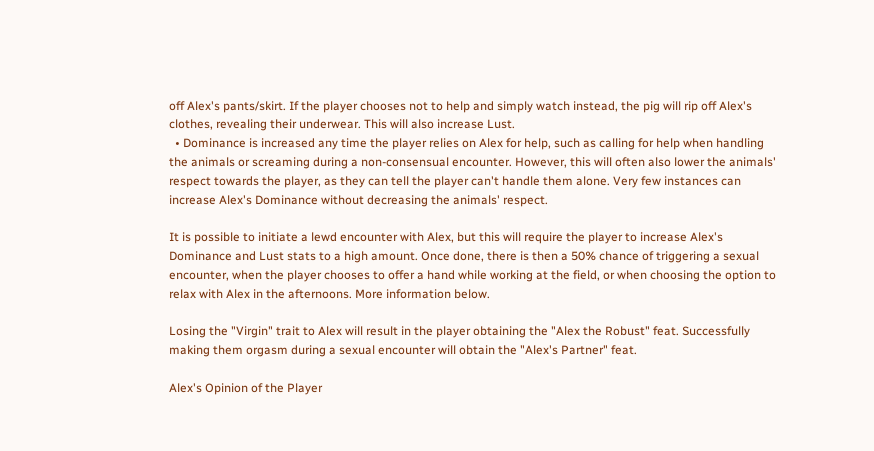off Alex's pants/skirt. If the player chooses not to help and simply watch instead, the pig will rip off Alex's clothes, revealing their underwear. This will also increase Lust.
  • Dominance is increased any time the player relies on Alex for help, such as calling for help when handling the animals or screaming during a non-consensual encounter. However, this will often also lower the animals' respect towards the player, as they can tell the player can't handle them alone. Very few instances can increase Alex's Dominance without decreasing the animals' respect.

It is possible to initiate a lewd encounter with Alex, but this will require the player to increase Alex's Dominance and Lust stats to a high amount. Once done, there is then a 50% chance of triggering a sexual encounter, when the player chooses to offer a hand while working at the field, or when choosing the option to relax with Alex in the afternoons. More information below.

Losing the "Virgin" trait to Alex will result in the player obtaining the "Alex the Robust" feat. Successfully making them orgasm during a sexual encounter will obtain the "Alex's Partner" feat.

Alex's Opinion of the Player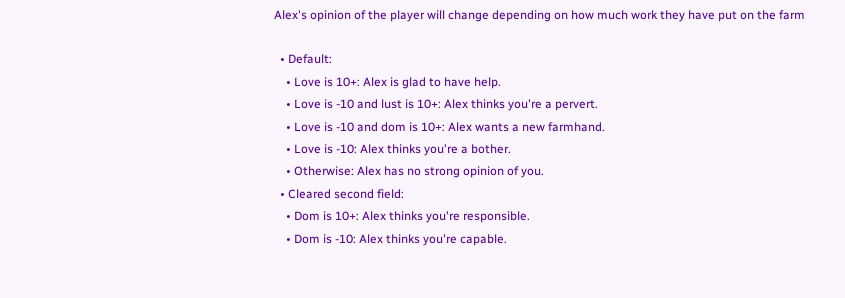Alex's opinion of the player will change depending on how much work they have put on the farm

  • Default:
    • Love is 10+: Alex is glad to have help.
    • Love is -10 and lust is 10+: Alex thinks you're a pervert.
    • Love is -10 and dom is 10+: Alex wants a new farmhand.
    • Love is -10: Alex thinks you're a bother.
    • Otherwise: Alex has no strong opinion of you.
  • Cleared second field:
    • Dom is 10+: Alex thinks you're responsible.
    • Dom is -10: Alex thinks you're capable.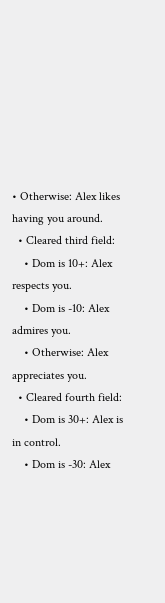• Otherwise: Alex likes having you around.
  • Cleared third field:
    • Dom is 10+: Alex respects you.
    • Dom is -10: Alex admires you.
    • Otherwise: Alex appreciates you.
  • Cleared fourth field:
    • Dom is 30+: Alex is in control.
    • Dom is -30: Alex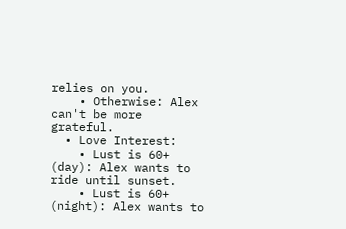relies on you.
    • Otherwise: Alex can't be more grateful.
  • Love Interest:
    • Lust is 60+ (day): Alex wants to ride until sunset.
    • Lust is 60+ (night): Alex wants to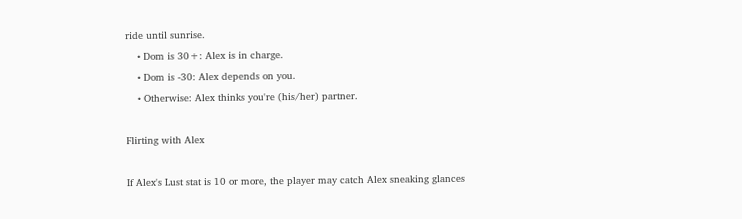ride until sunrise.
    • Dom is 30+: Alex is in charge.
    • Dom is -30: Alex depends on you.
    • Otherwise: Alex thinks you're (his/her) partner.

Flirting with Alex

If Alex's Lust stat is 10 or more, the player may catch Alex sneaking glances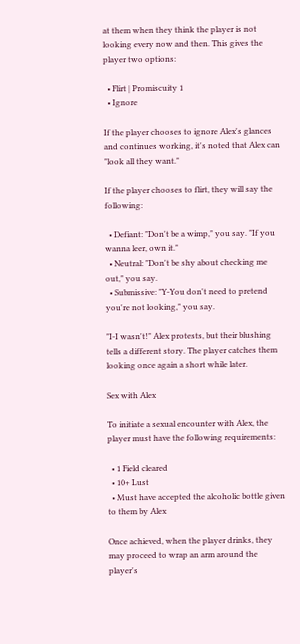at them when they think the player is not looking every now and then. This gives the player two options:

  • Flirt | Promiscuity 1
  • Ignore

If the player chooses to ignore Alex's glances and continues working, it's noted that Alex can "look all they want."

If the player chooses to flirt, they will say the following:

  • Defiant: "Don't be a wimp," you say. "If you wanna leer, own it."
  • Neutral: "Don't be shy about checking me out," you say.
  • Submissive: "Y-You don't need to pretend you're not looking," you say.

"I-I wasn't!" Alex protests, but their blushing tells a different story. The player catches them looking once again a short while later.

Sex with Alex

To initiate a sexual encounter with Alex, the player must have the following requirements:

  • 1 Field cleared
  • 10+ Lust
  • Must have accepted the alcoholic bottle given to them by Alex

Once achieved, when the player drinks, they may proceed to wrap an arm around the player's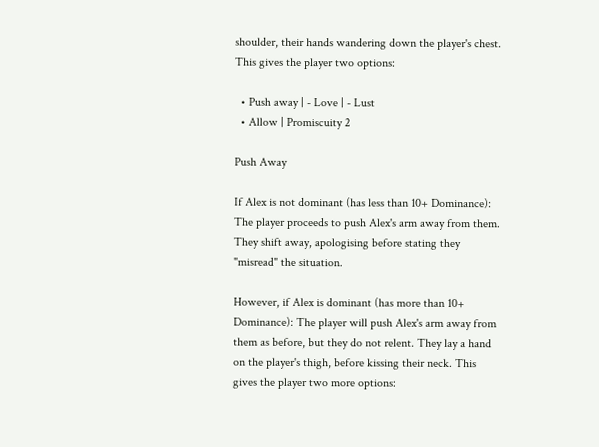shoulder, their hands wandering down the player's chest. This gives the player two options:

  • Push away | - Love | - Lust
  • Allow | Promiscuity 2

Push Away

If Alex is not dominant (has less than 10+ Dominance): The player proceeds to push Alex's arm away from them. They shift away, apologising before stating they "misread" the situation.

However, if Alex is dominant (has more than 10+ Dominance): The player will push Alex's arm away from them as before, but they do not relent. They lay a hand on the player's thigh, before kissing their neck. This gives the player two more options: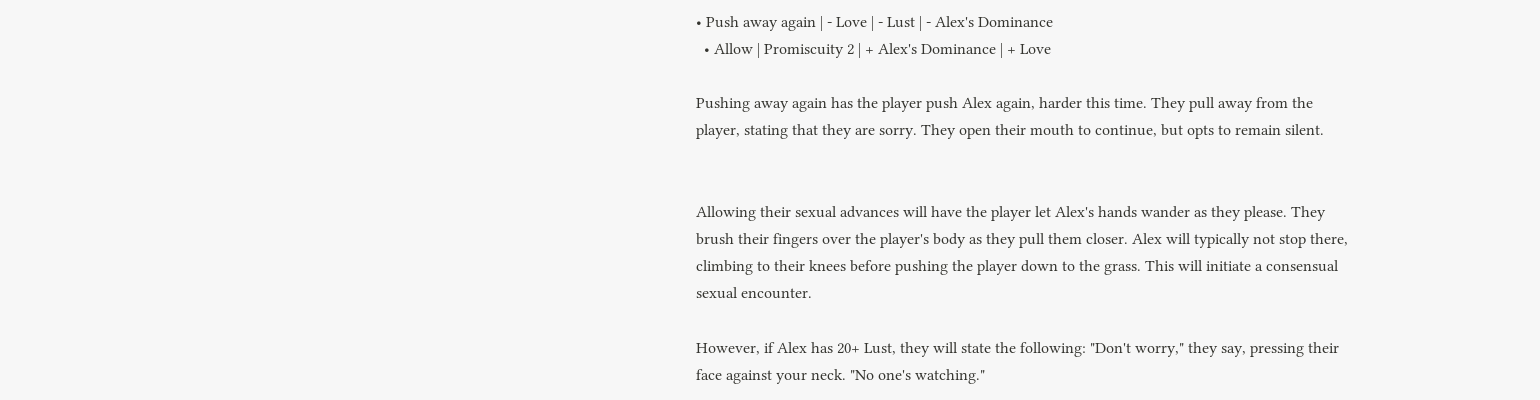• Push away again | - Love | - Lust | - Alex's Dominance
  • Allow | Promiscuity 2 | + Alex's Dominance | + Love

Pushing away again has the player push Alex again, harder this time. They pull away from the player, stating that they are sorry. They open their mouth to continue, but opts to remain silent.


Allowing their sexual advances will have the player let Alex's hands wander as they please. They brush their fingers over the player's body as they pull them closer. Alex will typically not stop there, climbing to their knees before pushing the player down to the grass. This will initiate a consensual sexual encounter.

However, if Alex has 20+ Lust, they will state the following: "Don't worry," they say, pressing their face against your neck. "No one's watching."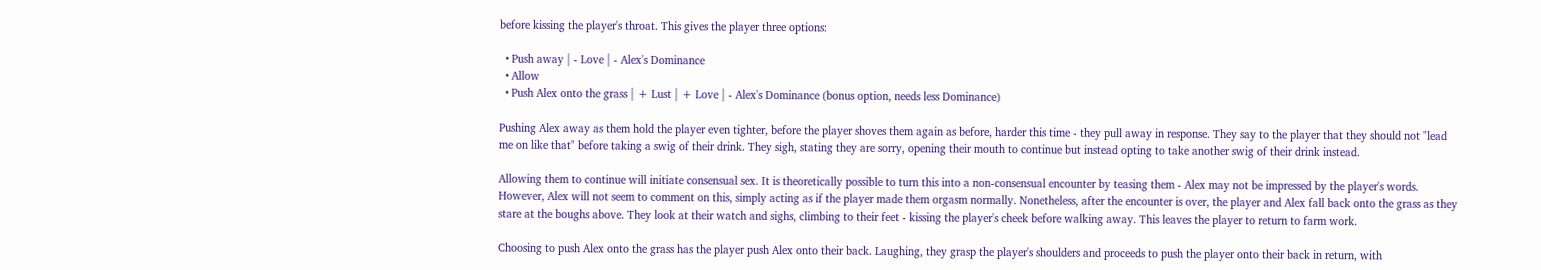before kissing the player's throat. This gives the player three options:

  • Push away | - Love | - Alex's Dominance
  • Allow
  • Push Alex onto the grass | + Lust | + Love | - Alex's Dominance (bonus option, needs less Dominance)

Pushing Alex away as them hold the player even tighter, before the player shoves them again as before, harder this time - they pull away in response. They say to the player that they should not "lead me on like that" before taking a swig of their drink. They sigh, stating they are sorry, opening their mouth to continue but instead opting to take another swig of their drink instead.

Allowing them to continue will initiate consensual sex. It is theoretically possible to turn this into a non-consensual encounter by teasing them - Alex may not be impressed by the player's words. However, Alex will not seem to comment on this, simply acting as if the player made them orgasm normally. Nonetheless, after the encounter is over, the player and Alex fall back onto the grass as they stare at the boughs above. They look at their watch and sighs, climbing to their feet - kissing the player's cheek before walking away. This leaves the player to return to farm work.

Choosing to push Alex onto the grass has the player push Alex onto their back. Laughing, they grasp the player's shoulders and proceeds to push the player onto their back in return, with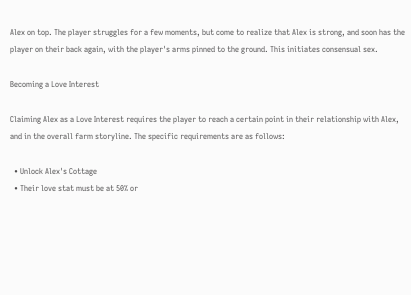Alex on top. The player struggles for a few moments, but come to realize that Alex is strong, and soon has the player on their back again, with the player's arms pinned to the ground. This initiates consensual sex.

Becoming a Love Interest

Claiming Alex as a Love Interest requires the player to reach a certain point in their relationship with Alex, and in the overall farm storyline. The specific requirements are as follows:

  • Unlock Alex's Cottage
  • Their love stat must be at 50% or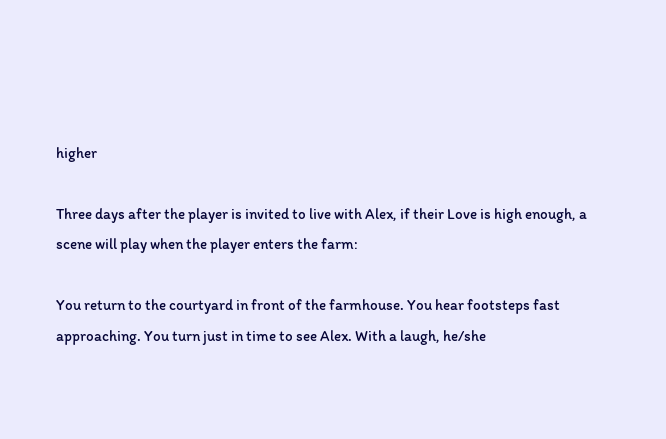higher

Three days after the player is invited to live with Alex, if their Love is high enough, a scene will play when the player enters the farm:

You return to the courtyard in front of the farmhouse. You hear footsteps fast approaching. You turn just in time to see Alex. With a laugh, he/she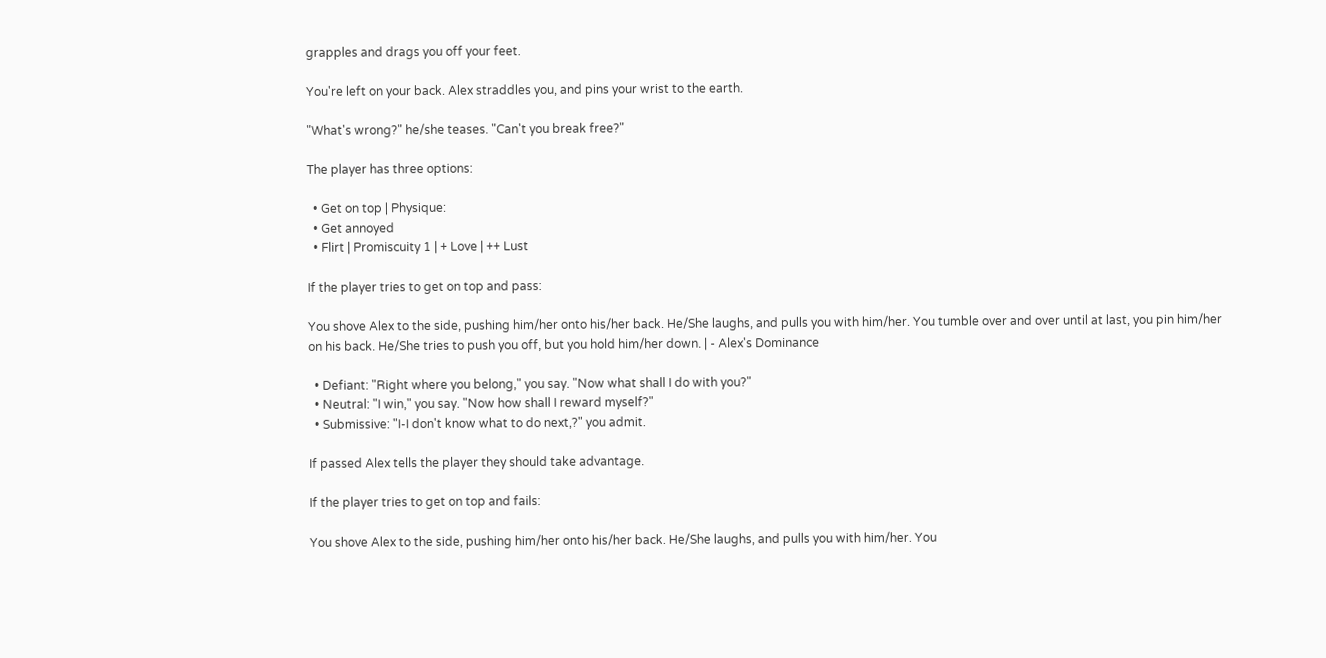grapples and drags you off your feet.

You're left on your back. Alex straddles you, and pins your wrist to the earth.

"What's wrong?" he/she teases. "Can't you break free?"

The player has three options:

  • Get on top | Physique:
  • Get annoyed
  • Flirt | Promiscuity 1 | + Love | ++ Lust

If the player tries to get on top and pass:

You shove Alex to the side, pushing him/her onto his/her back. He/She laughs, and pulls you with him/her. You tumble over and over until at last, you pin him/her on his back. He/She tries to push you off, but you hold him/her down. | - Alex's Dominance

  • Defiant: "Right where you belong," you say. "Now what shall I do with you?"
  • Neutral: "I win," you say. "Now how shall I reward myself?"
  • Submissive: "I-I don't know what to do next,?" you admit.

If passed Alex tells the player they should take advantage.

If the player tries to get on top and fails:

You shove Alex to the side, pushing him/her onto his/her back. He/She laughs, and pulls you with him/her. You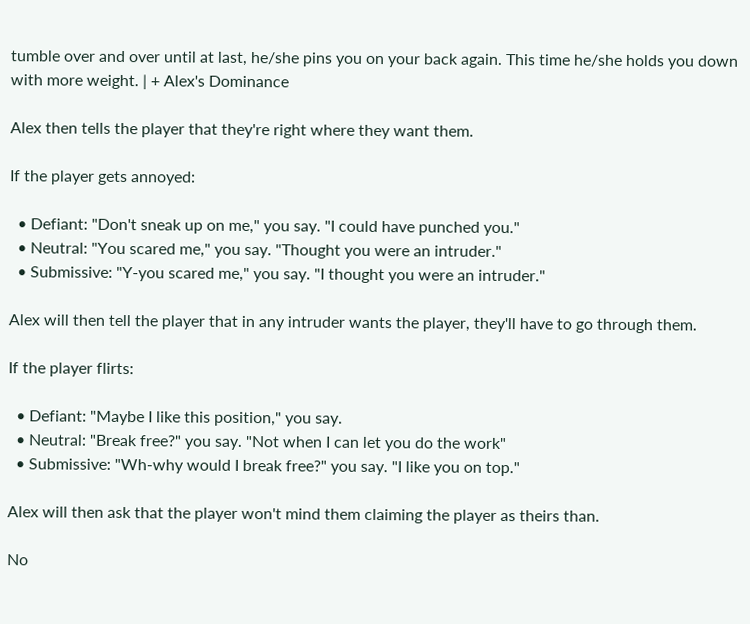tumble over and over until at last, he/she pins you on your back again. This time he/she holds you down with more weight. | + Alex's Dominance

Alex then tells the player that they're right where they want them.

If the player gets annoyed:

  • Defiant: "Don't sneak up on me," you say. "I could have punched you."
  • Neutral: "You scared me," you say. "Thought you were an intruder."
  • Submissive: "Y-you scared me," you say. "I thought you were an intruder."

Alex will then tell the player that in any intruder wants the player, they'll have to go through them.

If the player flirts:

  • Defiant: "Maybe I like this position," you say.
  • Neutral: "Break free?" you say. "Not when I can let you do the work"
  • Submissive: "Wh-why would I break free?" you say. "I like you on top."

Alex will then ask that the player won't mind them claiming the player as theirs than.

No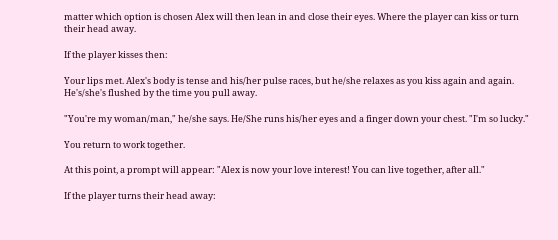matter which option is chosen Alex will then lean in and close their eyes. Where the player can kiss or turn their head away.

If the player kisses then:

Your lips met. Alex's body is tense and his/her pulse races, but he/she relaxes as you kiss again and again. He's/she's flushed by the time you pull away.

"You're my woman/man," he/she says. He/She runs his/her eyes and a finger down your chest. "I'm so lucky."

You return to work together.

At this point, a prompt will appear: "Alex is now your love interest! You can live together, after all."

If the player turns their head away: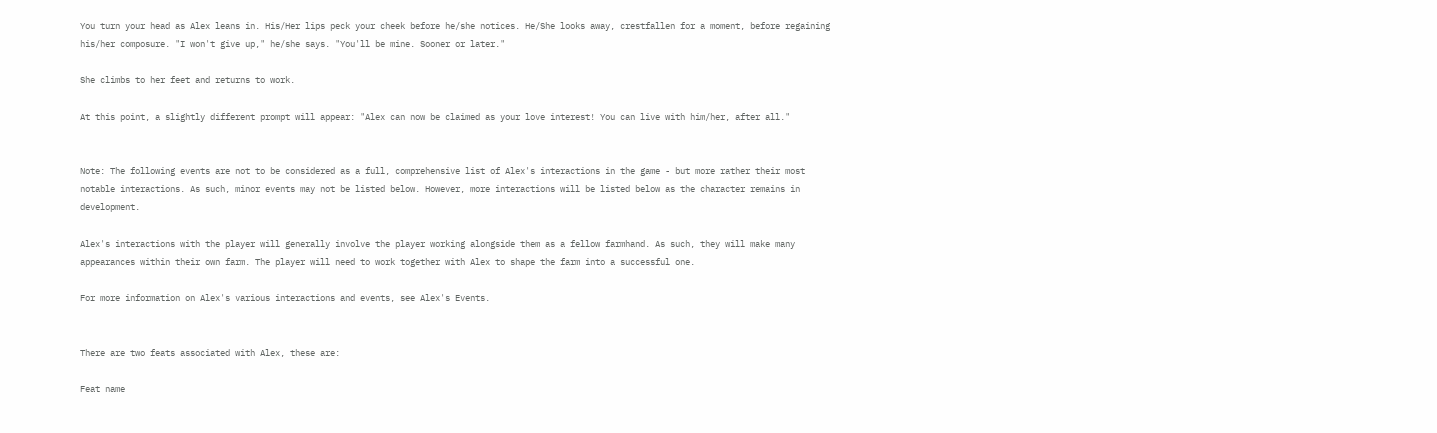You turn your head as Alex leans in. His/Her lips peck your cheek before he/she notices. He/She looks away, crestfallen for a moment, before regaining his/her composure. "I won't give up," he/she says. "You'll be mine. Sooner or later."

She climbs to her feet and returns to work.

At this point, a slightly different prompt will appear: "Alex can now be claimed as your love interest! You can live with him/her, after all."


Note: The following events are not to be considered as a full, comprehensive list of Alex's interactions in the game - but more rather their most notable interactions. As such, minor events may not be listed below. However, more interactions will be listed below as the character remains in development.

Alex's interactions with the player will generally involve the player working alongside them as a fellow farmhand. As such, they will make many appearances within their own farm. The player will need to work together with Alex to shape the farm into a successful one.

For more information on Alex's various interactions and events, see Alex's Events.


There are two feats associated with Alex, these are:

Feat name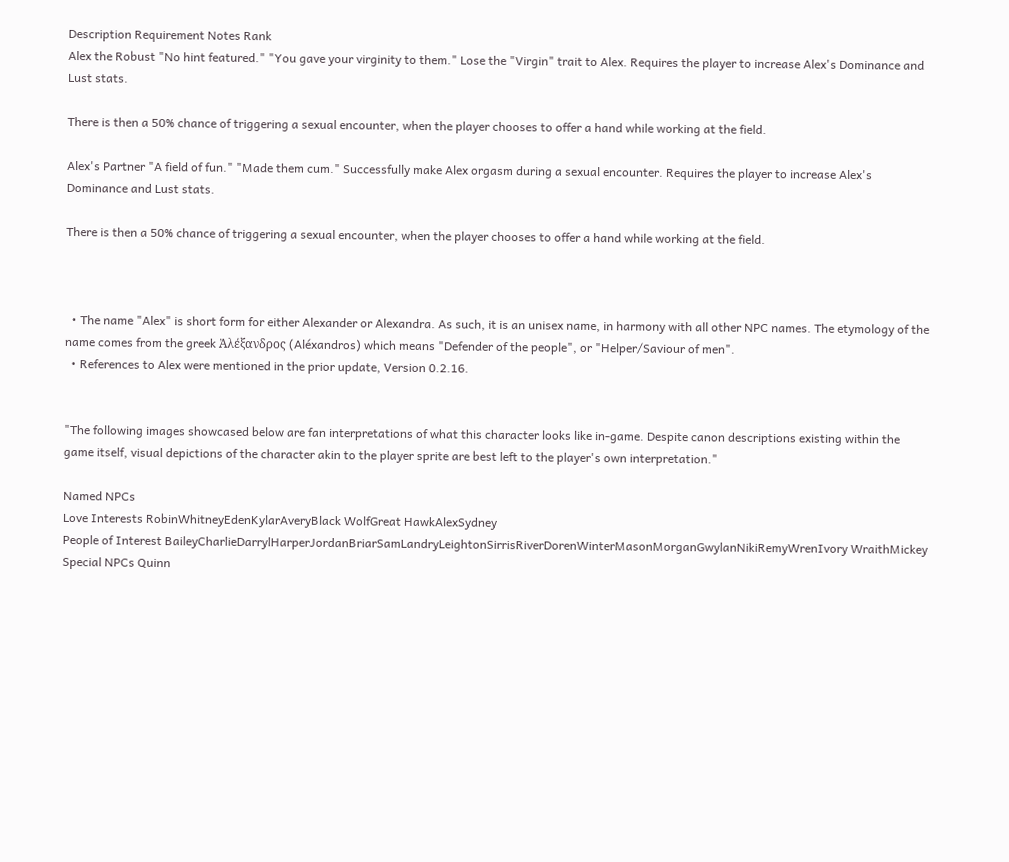Description Requirement Notes Rank
Alex the Robust "No hint featured." "You gave your virginity to them." Lose the "Virgin" trait to Alex. Requires the player to increase Alex's Dominance and Lust stats.

There is then a 50% chance of triggering a sexual encounter, when the player chooses to offer a hand while working at the field.

Alex's Partner "A field of fun." "Made them cum." Successfully make Alex orgasm during a sexual encounter. Requires the player to increase Alex's Dominance and Lust stats.

There is then a 50% chance of triggering a sexual encounter, when the player chooses to offer a hand while working at the field.



  • The name "Alex" is short form for either Alexander or Alexandra. As such, it is an unisex name, in harmony with all other NPC names. The etymology of the name comes from the greek Ἀλέξανδρος (Aléxandros) which means "Defender of the people", or "Helper/Saviour of men".
  • References to Alex were mentioned in the prior update, Version 0.2.16.


"The following images showcased below are fan interpretations of what this character looks like in-game. Despite canon descriptions existing within the game itself, visual depictions of the character akin to the player sprite are best left to the player's own interpretation."

Named NPCs
Love Interests RobinWhitneyEdenKylarAveryBlack WolfGreat HawkAlexSydney
People of Interest BaileyCharlieDarrylHarperJordanBriarSamLandryLeightonSirrisRiverDorenWinterMasonMorganGwylanNikiRemyWrenIvory WraithMickey
Special NPCs Quinn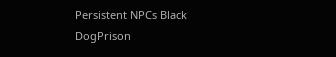Persistent NPCs Black DogPrison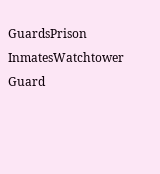GuardsPrison InmatesWatchtower Guard